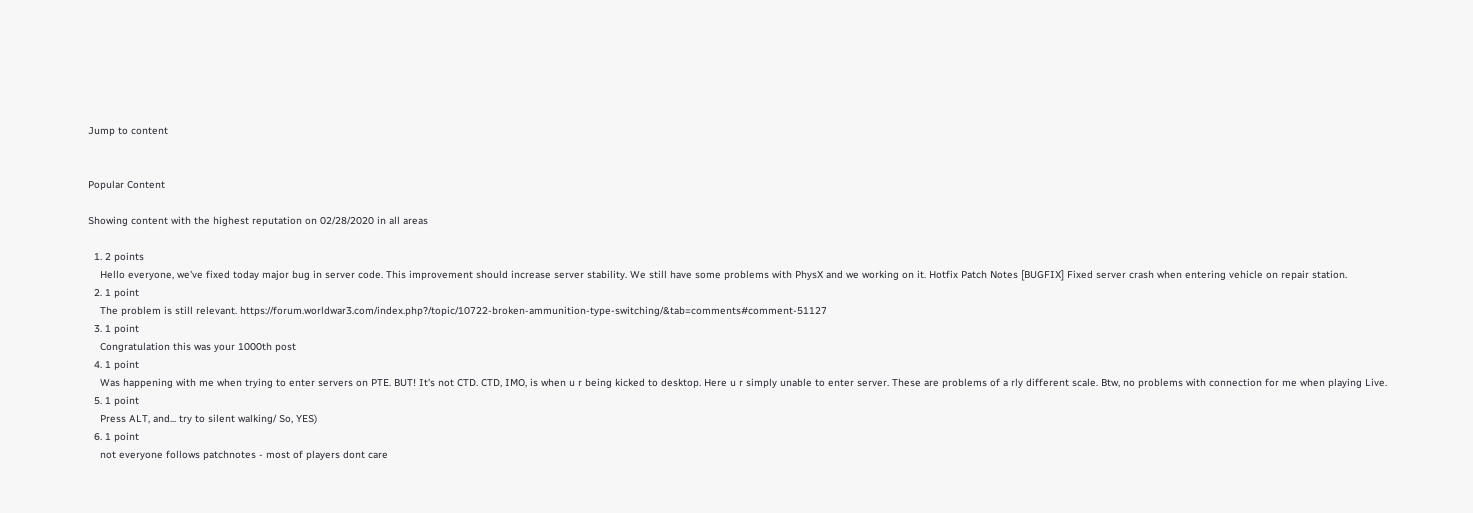Jump to content


Popular Content

Showing content with the highest reputation on 02/28/2020 in all areas

  1. 2 points
    Hello everyone, we've fixed today major bug in server code. This improvement should increase server stability. We still have some problems with PhysX and we working on it. Hotfix Patch Notes [BUGFIX] Fixed server crash when entering vehicle on repair station.
  2. 1 point
    The problem is still relevant. https://forum.worldwar3.com/index.php?/topic/10722-broken-ammunition-type-switching/&tab=comments#comment-51127
  3. 1 point
    Congratulation this was your 1000th post
  4. 1 point
    Was happening with me when trying to enter servers on PTE. BUT! It's not CTD. CTD, IMO, is when u r being kicked to desktop. Here u r simply unable to enter server. These are problems of a rly different scale. Btw, no problems with connection for me when playing Live.
  5. 1 point
    Press ALT, and... try to silent walking/ So, YES)
  6. 1 point
    not everyone follows patchnotes - most of players dont care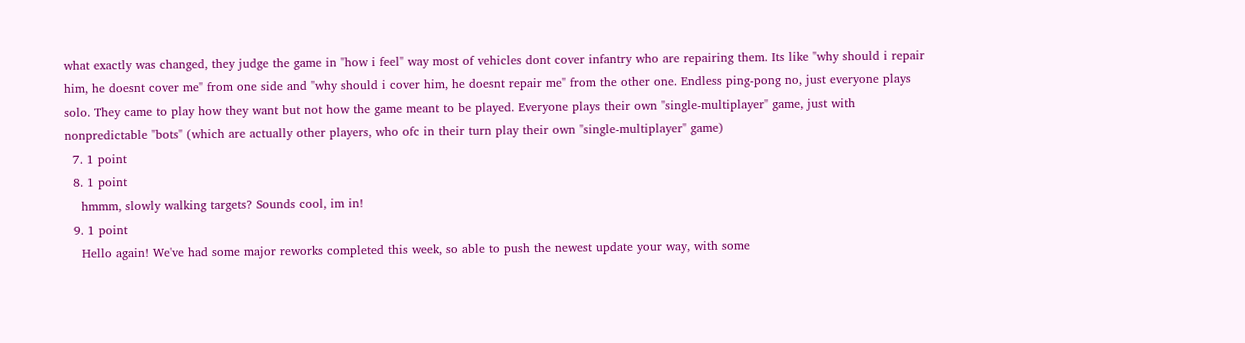what exactly was changed, they judge the game in "how i feel" way most of vehicles dont cover infantry who are repairing them. Its like "why should i repair him, he doesnt cover me" from one side and "why should i cover him, he doesnt repair me" from the other one. Endless ping-pong no, just everyone plays solo. They came to play how they want but not how the game meant to be played. Everyone plays their own "single-multiplayer" game, just with nonpredictable "bots" (which are actually other players, who ofc in their turn play their own "single-multiplayer" game)
  7. 1 point
  8. 1 point
    hmmm, slowly walking targets? Sounds cool, im in!
  9. 1 point
    Hello again! We've had some major reworks completed this week, so able to push the newest update your way, with some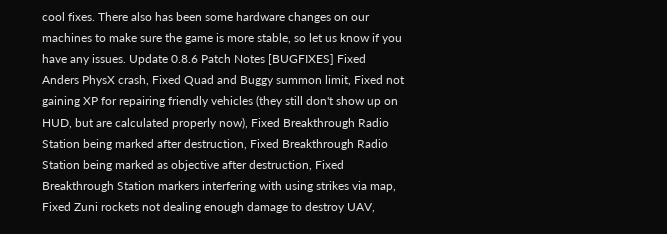cool fixes. There also has been some hardware changes on our machines to make sure the game is more stable, so let us know if you have any issues. Update 0.8.6 Patch Notes [BUGFIXES] Fixed Anders PhysX crash, Fixed Quad and Buggy summon limit, Fixed not gaining XP for repairing friendly vehicles (they still don't show up on HUD, but are calculated properly now), Fixed Breakthrough Radio Station being marked after destruction, Fixed Breakthrough Radio Station being marked as objective after destruction, Fixed Breakthrough Station markers interfering with using strikes via map, Fixed Zuni rockets not dealing enough damage to destroy UAV,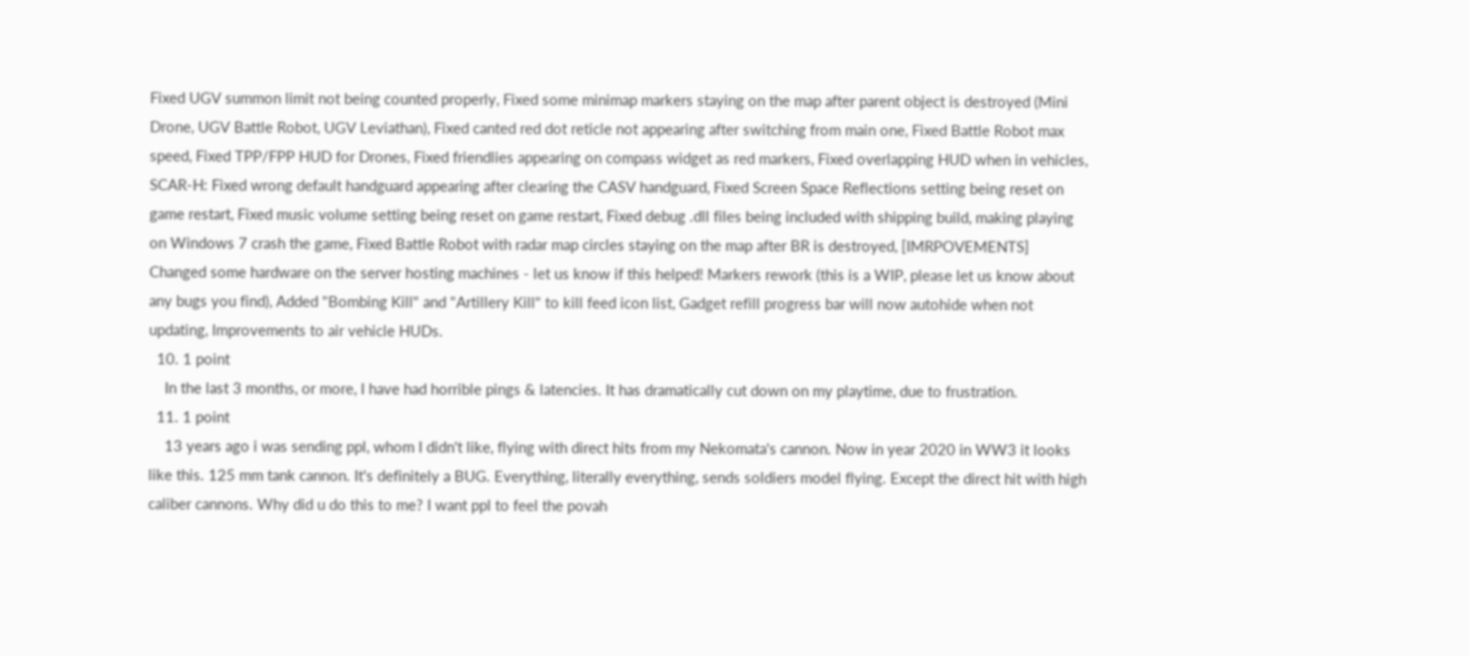Fixed UGV summon limit not being counted properly, Fixed some minimap markers staying on the map after parent object is destroyed (Mini Drone, UGV Battle Robot, UGV Leviathan), Fixed canted red dot reticle not appearing after switching from main one, Fixed Battle Robot max speed, Fixed TPP/FPP HUD for Drones, Fixed friendlies appearing on compass widget as red markers, Fixed overlapping HUD when in vehicles, SCAR-H: Fixed wrong default handguard appearing after clearing the CASV handguard, Fixed Screen Space Reflections setting being reset on game restart, Fixed music volume setting being reset on game restart, Fixed debug .dll files being included with shipping build, making playing on Windows 7 crash the game, Fixed Battle Robot with radar map circles staying on the map after BR is destroyed, [IMRPOVEMENTS] Changed some hardware on the server hosting machines - let us know if this helped! Markers rework (this is a WIP, please let us know about any bugs you find), Added "Bombing Kill" and "Artillery Kill" to kill feed icon list, Gadget refill progress bar will now autohide when not updating, Improvements to air vehicle HUDs.
  10. 1 point
    In the last 3 months, or more, I have had horrible pings & latencies. It has dramatically cut down on my playtime, due to frustration.
  11. 1 point
    13 years ago i was sending ppl, whom I didn't like, flying with direct hits from my Nekomata's cannon. Now in year 2020 in WW3 it looks like this. 125 mm tank cannon. It's definitely a BUG. Everything, literally everything, sends soldiers model flying. Except the direct hit with high caliber cannons. Why did u do this to me? I want ppl to feel the povah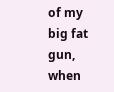of my big fat gun, when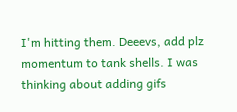I'm hitting them. Deeevs, add plz momentum to tank shells. I was thinking about adding gifs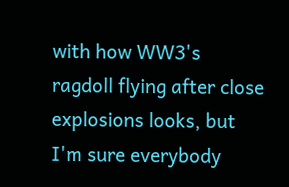with how WW3's ragdoll flying after close explosions looks, but I'm sure everybody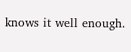knows it well enough.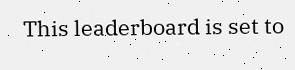This leaderboard is set to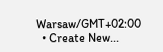Warsaw/GMT+02:00
  • Create New...